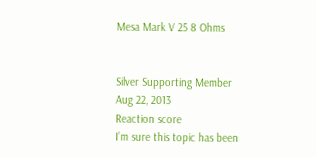Mesa Mark V 25 8 Ohms


Silver Supporting Member
Aug 22, 2013
Reaction score
I’m sure this topic has been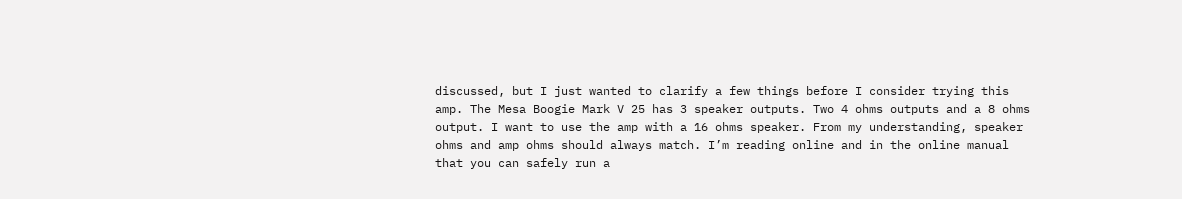discussed, but I just wanted to clarify a few things before I consider trying this amp. The Mesa Boogie Mark V 25 has 3 speaker outputs. Two 4 ohms outputs and a 8 ohms output. I want to use the amp with a 16 ohms speaker. From my understanding, speaker ohms and amp ohms should always match. I’m reading online and in the online manual that you can safely run a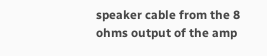speaker cable from the 8 ohms output of the amp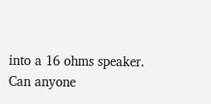into a 16 ohms speaker. Can anyone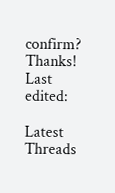confirm? Thanks!
Last edited:

Latest Threads